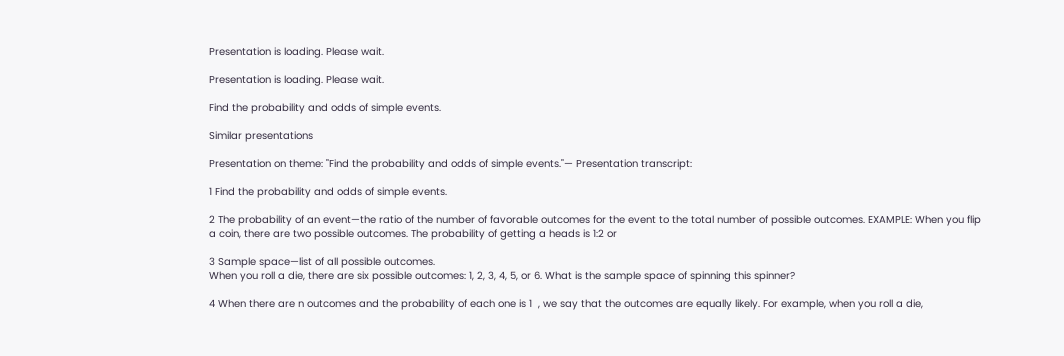Presentation is loading. Please wait.

Presentation is loading. Please wait.

Find the probability and odds of simple events.

Similar presentations

Presentation on theme: "Find the probability and odds of simple events."— Presentation transcript:

1 Find the probability and odds of simple events.

2 The probability of an event—the ratio of the number of favorable outcomes for the event to the total number of possible outcomes. EXAMPLE: When you flip a coin, there are two possible outcomes. The probability of getting a heads is 1:2 or

3 Sample space—list of all possible outcomes.
When you roll a die, there are six possible outcomes: 1, 2, 3, 4, 5, or 6. What is the sample space of spinning this spinner?

4 When there are n outcomes and the probability of each one is 1  , we say that the outcomes are equally likely. For example, when you roll a die,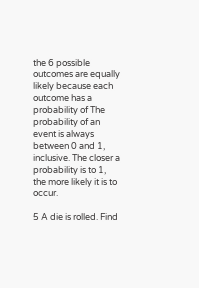the 6 possible outcomes are equally likely because each outcome has a probability of The probability of an event is always between 0 and 1, inclusive. The closer a probability is to 1, the more likely it is to occur.

5 A die is rolled. Find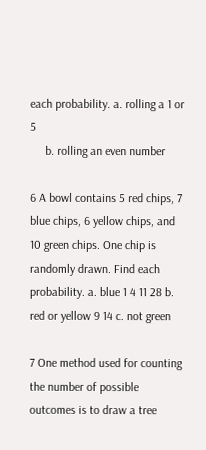each probability. a. rolling a 1 or 5
     b. rolling an even number

6 A bowl contains 5 red chips, 7 blue chips, 6 yellow chips, and 10 green chips. One chip is randomly drawn. Find each probability. a. blue 1 4 11 28 b. red or yellow 9 14 c. not green

7 One method used for counting the number of possible outcomes is to draw a tree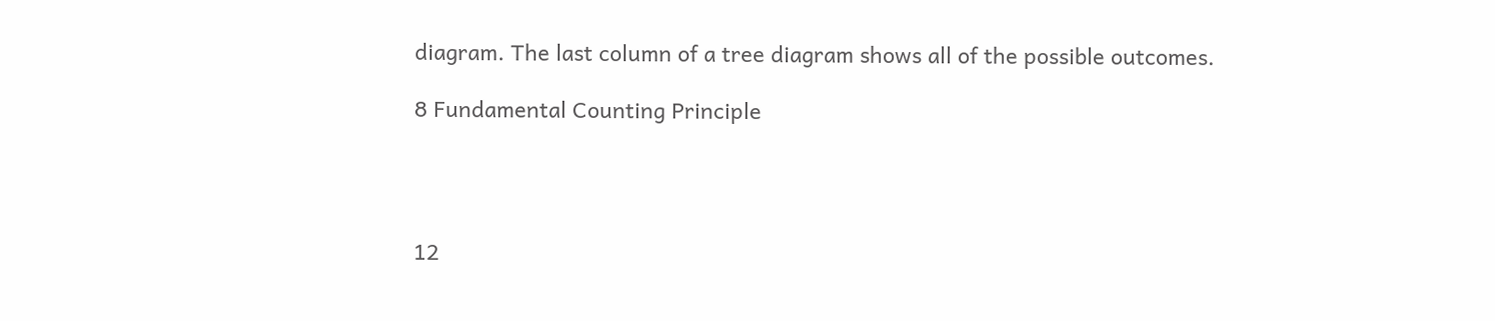diagram. The last column of a tree diagram shows all of the possible outcomes.

8 Fundamental Counting Principle




12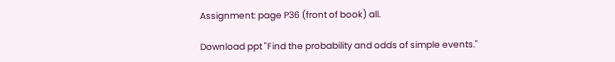Assignment: page P36 (front of book) all.

Download ppt "Find the probability and odds of simple events."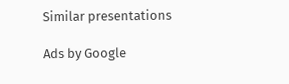Similar presentations

Ads by Google